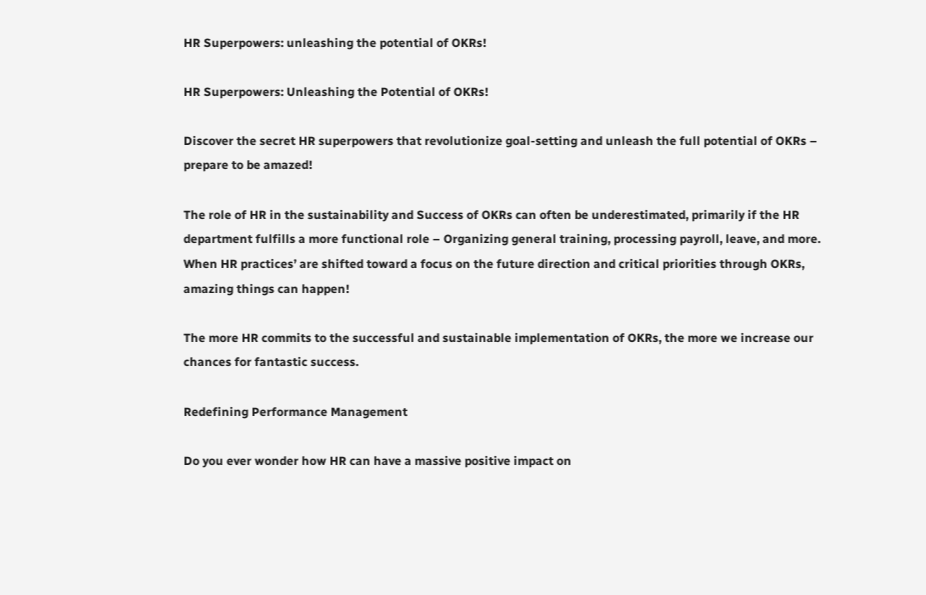HR Superpowers: unleashing the potential of OKRs!

HR Superpowers: Unleashing the Potential of OKRs!

Discover the secret HR superpowers that revolutionize goal-setting and unleash the full potential of OKRs – prepare to be amazed!

The role of HR in the sustainability and Success of OKRs can often be underestimated, primarily if the HR department fulfills a more functional role – Organizing general training, processing payroll, leave, and more. When HR practices’ are shifted toward a focus on the future direction and critical priorities through OKRs, amazing things can happen!

The more HR commits to the successful and sustainable implementation of OKRs, the more we increase our chances for fantastic success.

Redefining Performance Management

Do you ever wonder how HR can have a massive positive impact on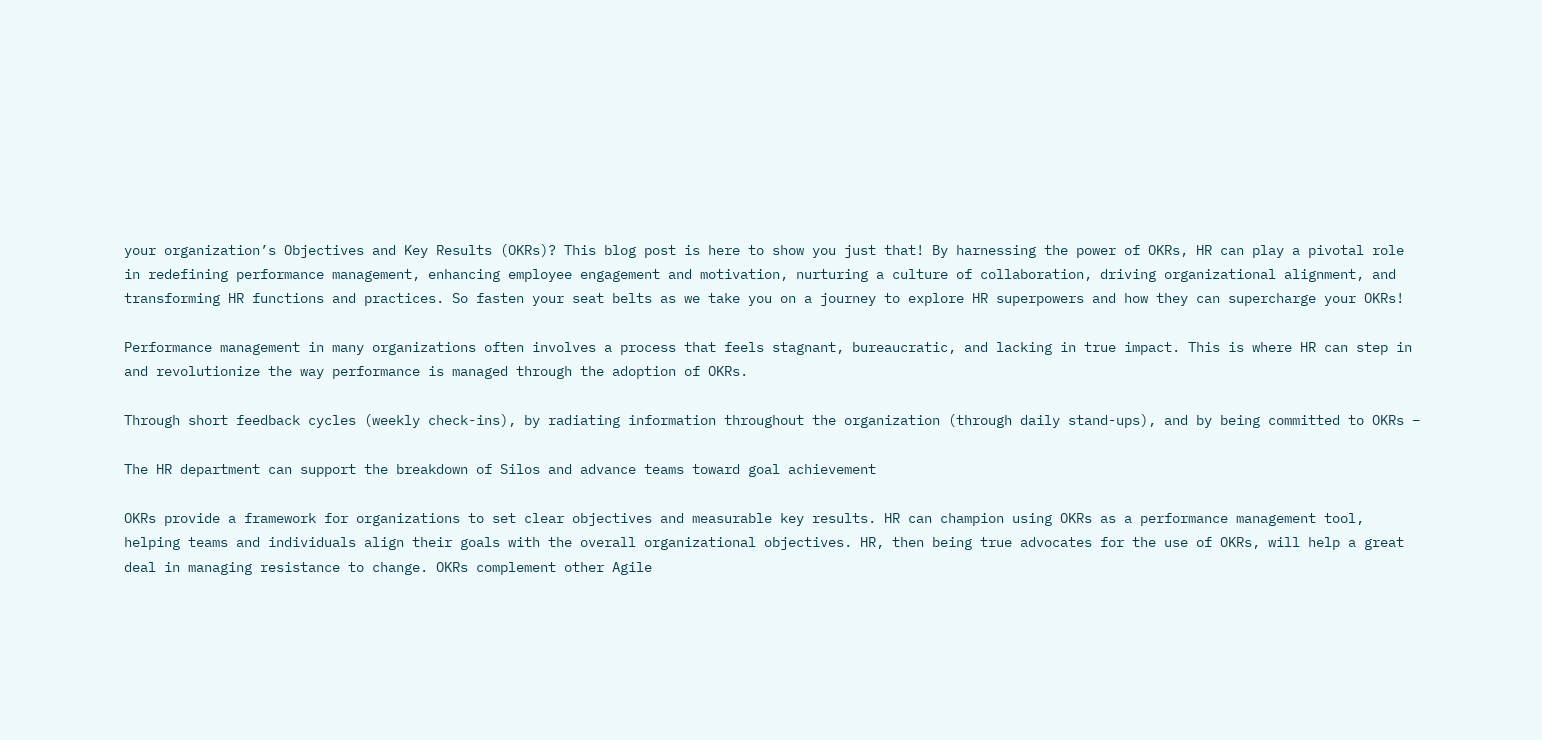your organization’s Objectives and Key Results (OKRs)? This blog post is here to show you just that! By harnessing the power of OKRs, HR can play a pivotal role in redefining performance management, enhancing employee engagement and motivation, nurturing a culture of collaboration, driving organizational alignment, and transforming HR functions and practices. So fasten your seat belts as we take you on a journey to explore HR superpowers and how they can supercharge your OKRs!

Performance management in many organizations often involves a process that feels stagnant, bureaucratic, and lacking in true impact. This is where HR can step in and revolutionize the way performance is managed through the adoption of OKRs.

Through short feedback cycles (weekly check-ins), by radiating information throughout the organization (through daily stand-ups), and by being committed to OKRs –

The HR department can support the breakdown of Silos and advance teams toward goal achievement

OKRs provide a framework for organizations to set clear objectives and measurable key results. HR can champion using OKRs as a performance management tool, helping teams and individuals align their goals with the overall organizational objectives. HR, then being true advocates for the use of OKRs, will help a great deal in managing resistance to change. OKRs complement other Agile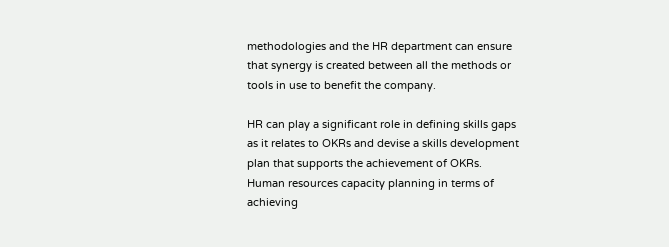methodologies and the HR department can ensure that synergy is created between all the methods or tools in use to benefit the company.

HR can play a significant role in defining skills gaps as it relates to OKRs and devise a skills development plan that supports the achievement of OKRs. Human resources capacity planning in terms of achieving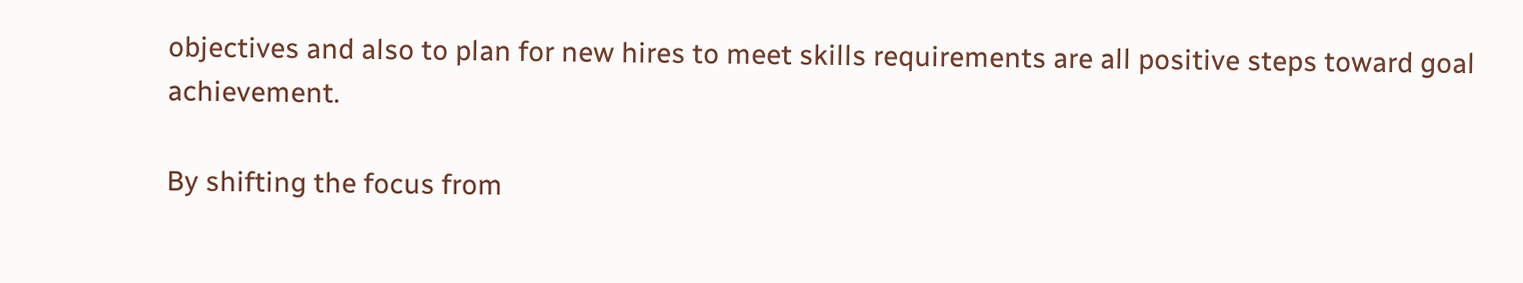objectives and also to plan for new hires to meet skills requirements are all positive steps toward goal achievement.

By shifting the focus from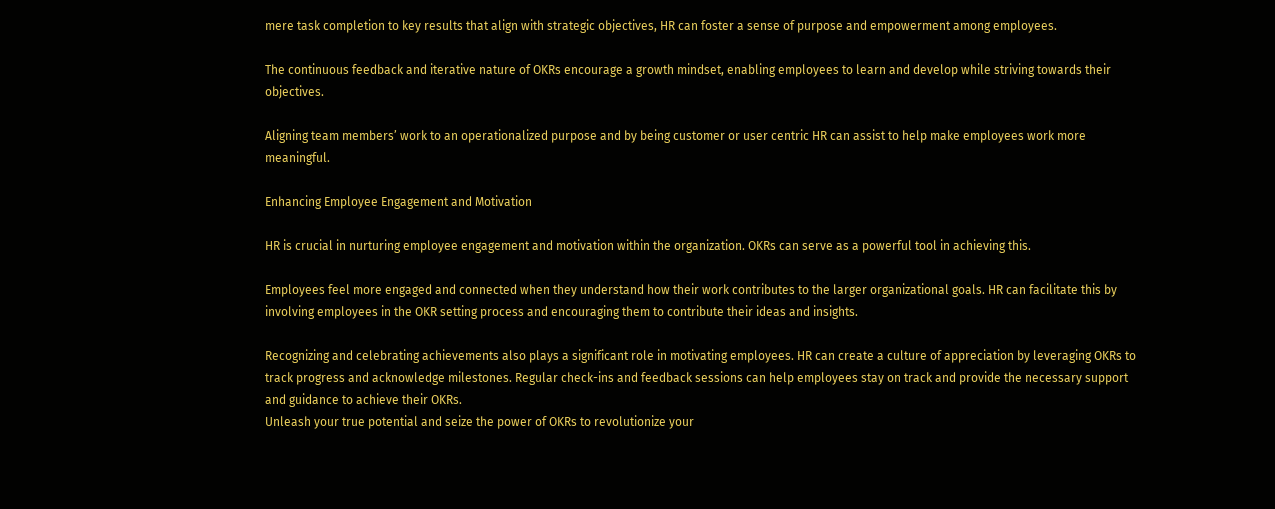mere task completion to key results that align with strategic objectives, HR can foster a sense of purpose and empowerment among employees.

The continuous feedback and iterative nature of OKRs encourage a growth mindset, enabling employees to learn and develop while striving towards their objectives.

Aligning team members’ work to an operationalized purpose and by being customer or user centric HR can assist to help make employees work more meaningful.

Enhancing Employee Engagement and Motivation

HR is crucial in nurturing employee engagement and motivation within the organization. OKRs can serve as a powerful tool in achieving this.

Employees feel more engaged and connected when they understand how their work contributes to the larger organizational goals. HR can facilitate this by involving employees in the OKR setting process and encouraging them to contribute their ideas and insights.

Recognizing and celebrating achievements also plays a significant role in motivating employees. HR can create a culture of appreciation by leveraging OKRs to track progress and acknowledge milestones. Regular check-ins and feedback sessions can help employees stay on track and provide the necessary support and guidance to achieve their OKRs.
Unleash your true potential and seize the power of OKRs to revolutionize your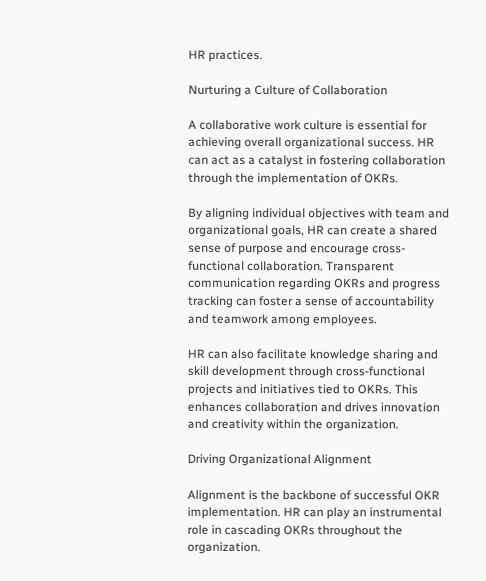HR practices.

Nurturing a Culture of Collaboration

A collaborative work culture is essential for achieving overall organizational success. HR can act as a catalyst in fostering collaboration through the implementation of OKRs.

By aligning individual objectives with team and organizational goals, HR can create a shared sense of purpose and encourage cross-functional collaboration. Transparent communication regarding OKRs and progress tracking can foster a sense of accountability and teamwork among employees.

HR can also facilitate knowledge sharing and skill development through cross-functional projects and initiatives tied to OKRs. This enhances collaboration and drives innovation and creativity within the organization.

Driving Organizational Alignment

Alignment is the backbone of successful OKR implementation. HR can play an instrumental role in cascading OKRs throughout the organization.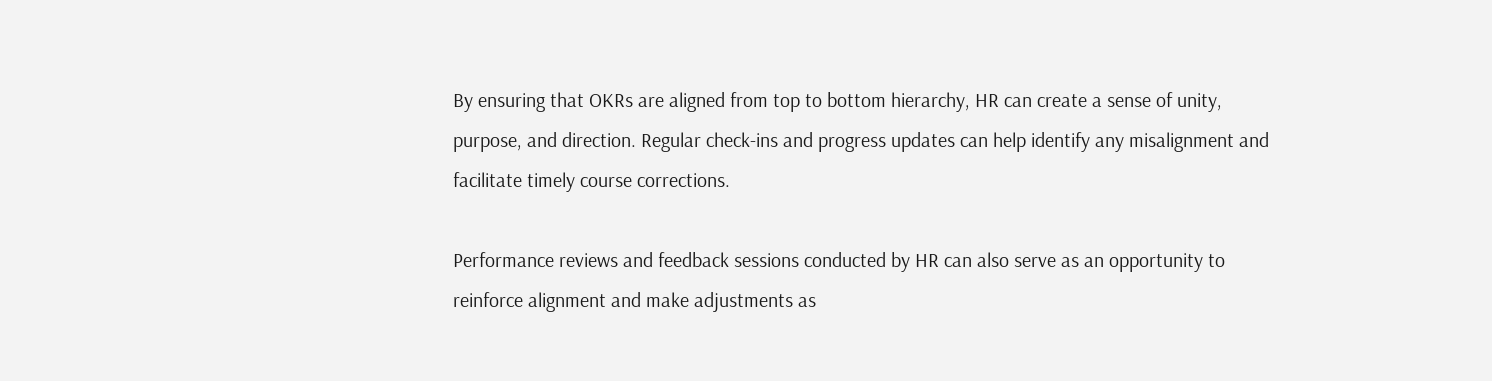By ensuring that OKRs are aligned from top to bottom hierarchy, HR can create a sense of unity, purpose, and direction. Regular check-ins and progress updates can help identify any misalignment and facilitate timely course corrections.

Performance reviews and feedback sessions conducted by HR can also serve as an opportunity to reinforce alignment and make adjustments as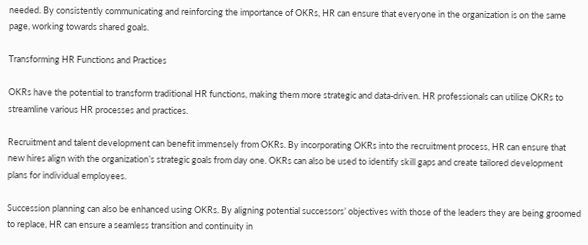needed. By consistently communicating and reinforcing the importance of OKRs, HR can ensure that everyone in the organization is on the same page, working towards shared goals.

Transforming HR Functions and Practices

OKRs have the potential to transform traditional HR functions, making them more strategic and data-driven. HR professionals can utilize OKRs to streamline various HR processes and practices.

Recruitment and talent development can benefit immensely from OKRs. By incorporating OKRs into the recruitment process, HR can ensure that new hires align with the organization’s strategic goals from day one. OKRs can also be used to identify skill gaps and create tailored development plans for individual employees.

Succession planning can also be enhanced using OKRs. By aligning potential successors’ objectives with those of the leaders they are being groomed to replace, HR can ensure a seamless transition and continuity in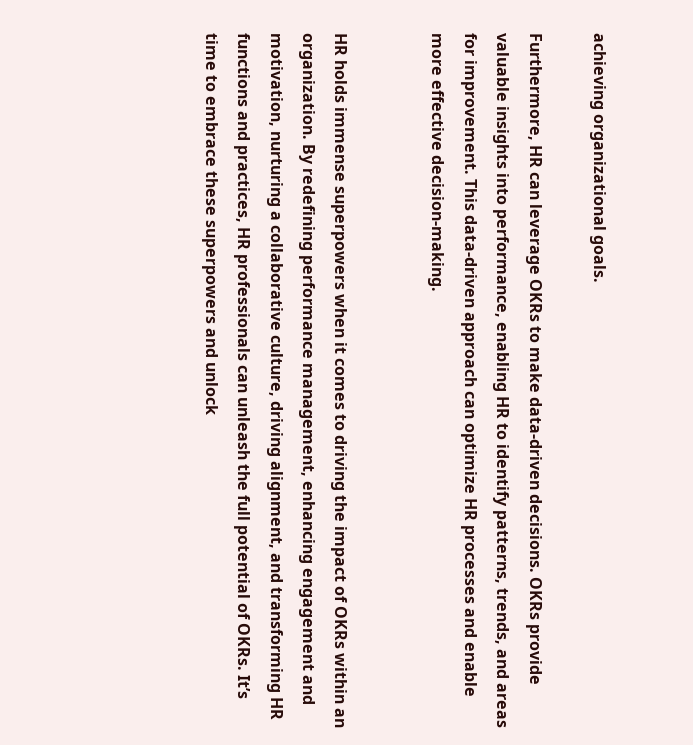achieving organizational goals.

Furthermore, HR can leverage OKRs to make data-driven decisions. OKRs provide valuable insights into performance, enabling HR to identify patterns, trends, and areas for improvement. This data-driven approach can optimize HR processes and enable more effective decision-making.


HR holds immense superpowers when it comes to driving the impact of OKRs within an organization. By redefining performance management, enhancing engagement and motivation, nurturing a collaborative culture, driving alignment, and transforming HR functions and practices, HR professionals can unleash the full potential of OKRs. It’s time to embrace these superpowers and unlock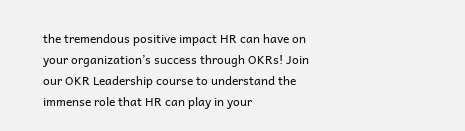the tremendous positive impact HR can have on your organization’s success through OKRs! Join our OKR Leadership course to understand the immense role that HR can play in your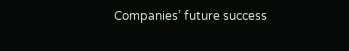Companies’ future success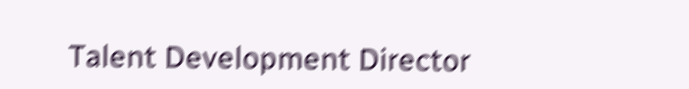Talent Development Director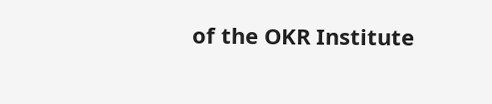of the OKR Institute